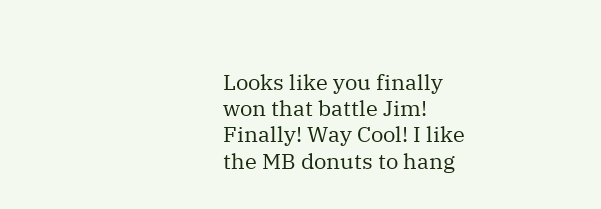Looks like you finally won that battle Jim! Finally! Way Cool! I like the MB donuts to hang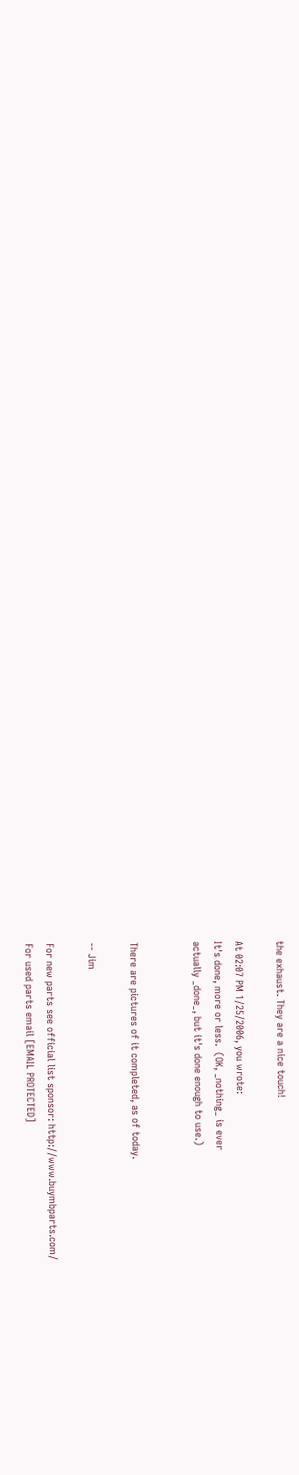the exhaust. They are a nice touch!

At 02:07 PM 1/25/2006, you wrote:
It's done, more or less.  (OK, _nothing_ is ever
actually _done_, but it's done enough to use.)


There are pictures of it completed, as of today.

-- Jim

For new parts see official list sponsor: http://www.buymbparts.com/
For used parts email [EMAIL PROTECTED]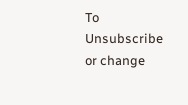To Unsubscribe or change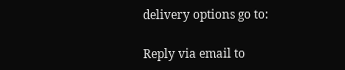delivery options go to:

Reply via email to